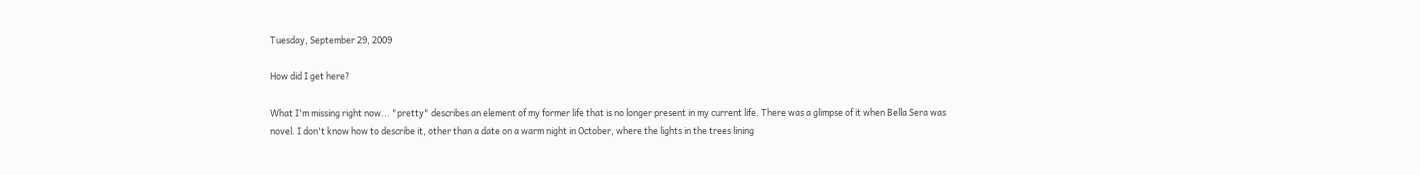Tuesday, September 29, 2009

How did I get here?

What I'm missing right now... "pretty" describes an element of my former life that is no longer present in my current life. There was a glimpse of it when Bella Sera was novel. I don't know how to describe it, other than a date on a warm night in October, where the lights in the trees lining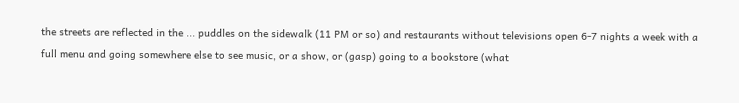the streets are reflected in the ... puddles on the sidewalk (11 PM or so) and restaurants without televisions open 6-7 nights a week with a full menu and going somewhere else to see music, or a show, or (gasp) going to a bookstore (what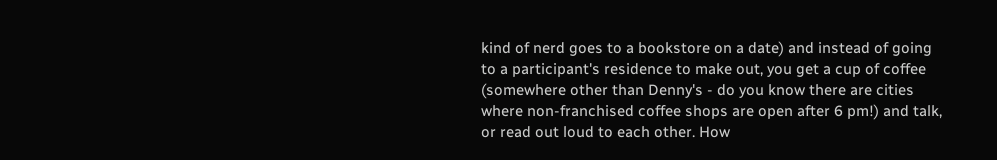kind of nerd goes to a bookstore on a date) and instead of going to a participant's residence to make out, you get a cup of coffee (somewhere other than Denny's - do you know there are cities where non-franchised coffee shops are open after 6 pm!) and talk, or read out loud to each other. How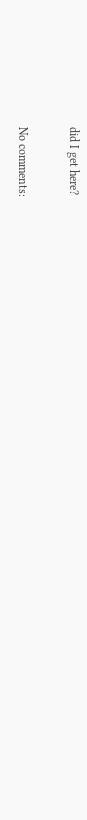did I get here?

No comments: